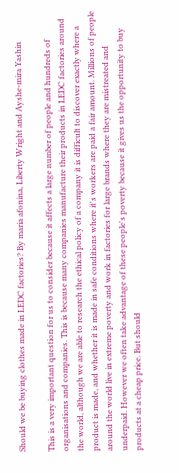Should we be buying clothes made in LEDC factories? By maria afonina, Liberty Wright and Ayshe-mira Yashin

This is a very important question for us to consider because it affects a large number of people and hundreds of organisations and companies. This is because many companies manufacture their products in LEDC factories around the world, although we are able to research the ethical policy of a company it is difficult to discover exactly where a product is made, and whether it is made in safe conditions where it's workers are paid a fair amount. Millions of people around the world live in extreme poverty and work in factories for large brands where they are mistreated and underpaid. However we often take advantage of these people's poverty because it gives us the opportunity to buy products at a cheap price. But should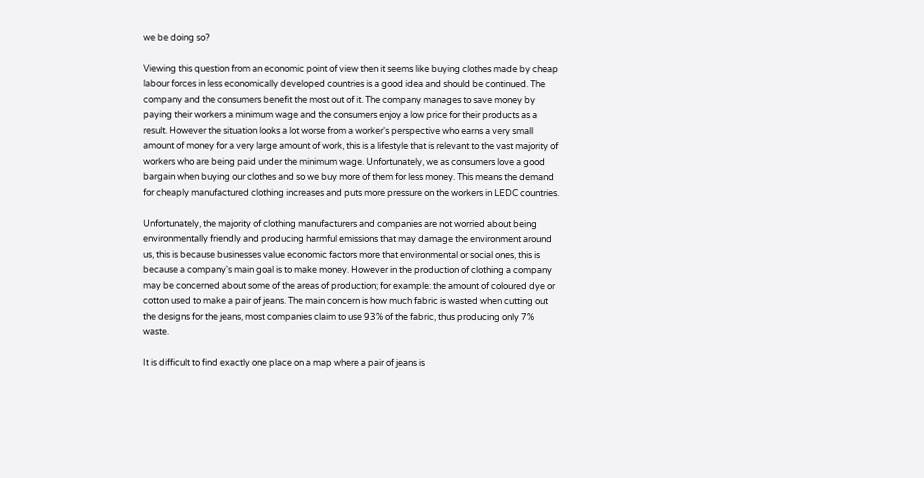we be doing so?

Viewing this question from an economic point of view then it seems like buying clothes made by cheap labour forces in less economically developed countries is a good idea and should be continued. The company and the consumers benefit the most out of it. The company manages to save money by paying their workers a minimum wage and the consumers enjoy a low price for their products as a result. However the situation looks a lot worse from a worker's perspective who earns a very small amount of money for a very large amount of work, this is a lifestyle that is relevant to the vast majority of workers who are being paid under the minimum wage. Unfortunately, we as consumers love a good bargain when buying our clothes and so we buy more of them for less money. This means the demand for cheaply manufactured clothing increases and puts more pressure on the workers in LEDC countries.

Unfortunately, the majority of clothing manufacturers and companies are not worried about being environmentally friendly and producing harmful emissions that may damage the environment around us, this is because businesses value economic factors more that environmental or social ones, this is because a company's main goal is to make money. However in the production of clothing a company may be concerned about some of the areas of production; for example: the amount of coloured dye or cotton used to make a pair of jeans. The main concern is how much fabric is wasted when cutting out the designs for the jeans, most companies claim to use 93% of the fabric, thus producing only 7% waste.

It is difficult to find exactly one place on a map where a pair of jeans is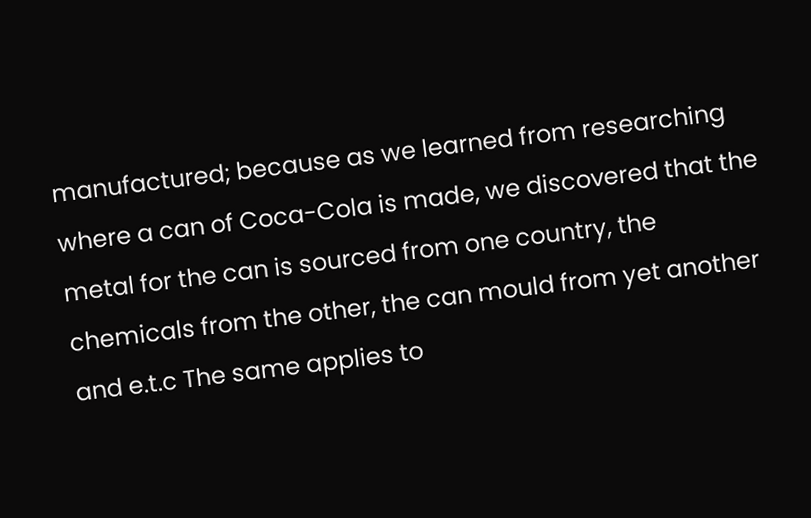manufactured; because as we learned from researching where a can of Coca-Cola is made, we discovered that the metal for the can is sourced from one country, the chemicals from the other, the can mould from yet another and e.t.c The same applies to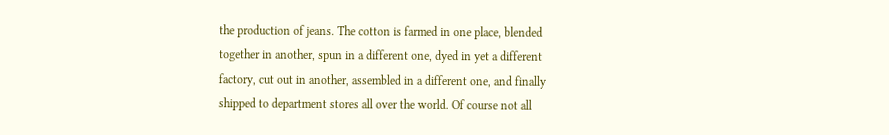the production of jeans. The cotton is farmed in one place, blended together in another, spun in a different one, dyed in yet a different factory, cut out in another, assembled in a different one, and finally shipped to department stores all over the world. Of course not all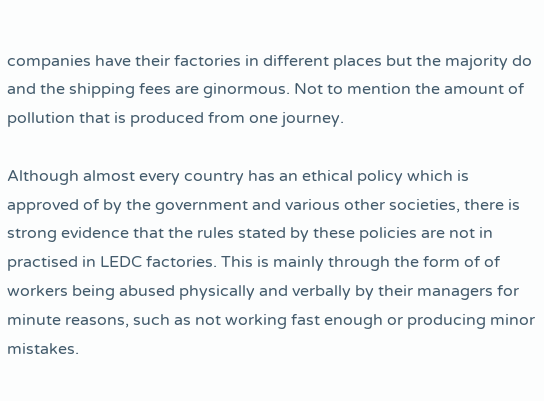companies have their factories in different places but the majority do and the shipping fees are ginormous. Not to mention the amount of pollution that is produced from one journey.

Although almost every country has an ethical policy which is approved of by the government and various other societies, there is strong evidence that the rules stated by these policies are not in practised in LEDC factories. This is mainly through the form of of workers being abused physically and verbally by their managers for minute reasons, such as not working fast enough or producing minor mistakes.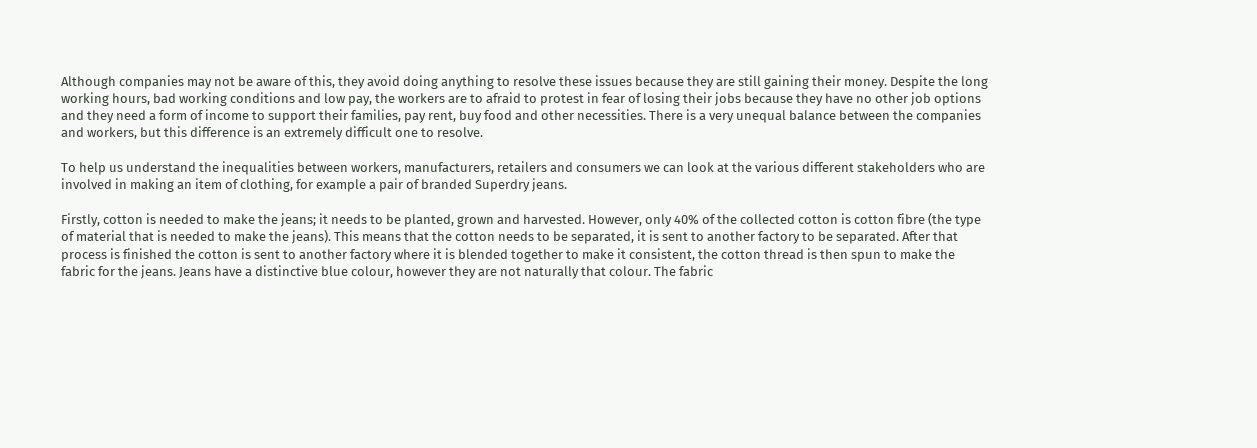Although companies may not be aware of this, they avoid doing anything to resolve these issues because they are still gaining their money. Despite the long working hours, bad working conditions and low pay, the workers are to afraid to protest in fear of losing their jobs because they have no other job options and they need a form of income to support their families, pay rent, buy food and other necessities. There is a very unequal balance between the companies and workers, but this difference is an extremely difficult one to resolve.

To help us understand the inequalities between workers, manufacturers, retailers and consumers we can look at the various different stakeholders who are involved in making an item of clothing, for example a pair of branded Superdry jeans.

Firstly, cotton is needed to make the jeans; it needs to be planted, grown and harvested. However, only 40% of the collected cotton is cotton fibre (the type of material that is needed to make the jeans). This means that the cotton needs to be separated, it is sent to another factory to be separated. After that process is finished the cotton is sent to another factory where it is blended together to make it consistent, the cotton thread is then spun to make the fabric for the jeans. Jeans have a distinctive blue colour, however they are not naturally that colour. The fabric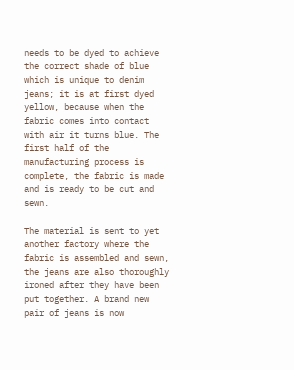needs to be dyed to achieve the correct shade of blue which is unique to denim jeans; it is at first dyed yellow, because when the fabric comes into contact with air it turns blue. The first half of the manufacturing process is complete, the fabric is made and is ready to be cut and sewn.

The material is sent to yet another factory where the fabric is assembled and sewn, the jeans are also thoroughly ironed after they have been put together. A brand new pair of jeans is now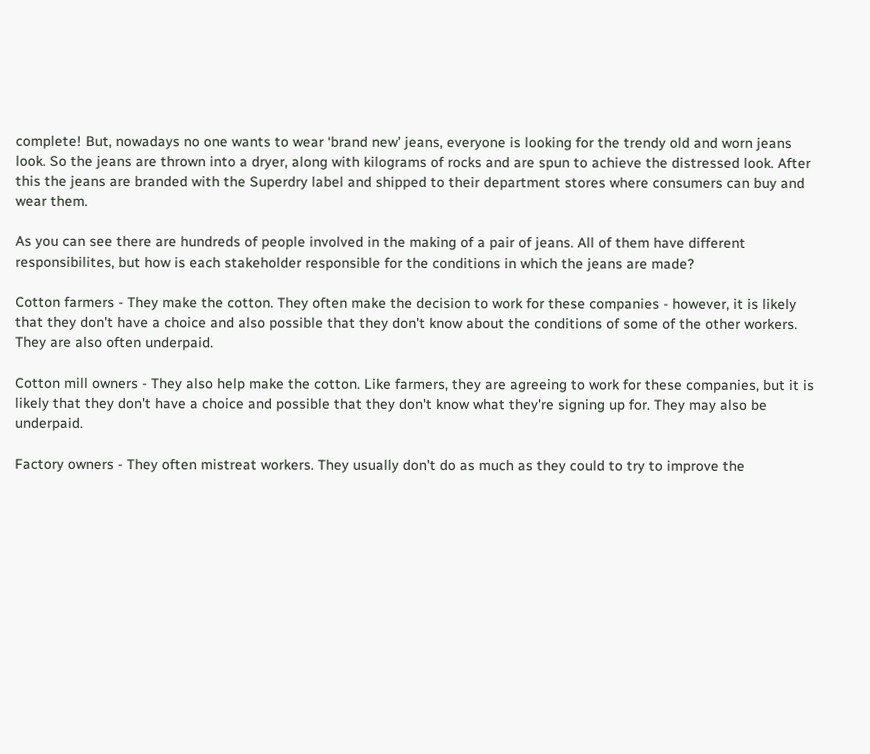complete! But, nowadays no one wants to wear ‘brand new’ jeans, everyone is looking for the trendy old and worn jeans look. So the jeans are thrown into a dryer, along with kilograms of rocks and are spun to achieve the distressed look. After this the jeans are branded with the Superdry label and shipped to their department stores where consumers can buy and wear them.

As you can see there are hundreds of people involved in the making of a pair of jeans. All of them have different responsibilites, but how is each stakeholder responsible for the conditions in which the jeans are made?

Cotton farmers - They make the cotton. They often make the decision to work for these companies - however, it is likely that they don't have a choice and also possible that they don't know about the conditions of some of the other workers. They are also often underpaid.

Cotton mill owners - They also help make the cotton. Like farmers, they are agreeing to work for these companies, but it is likely that they don't have a choice and possible that they don't know what they're signing up for. They may also be underpaid.

Factory owners - They often mistreat workers. They usually don't do as much as they could to try to improve the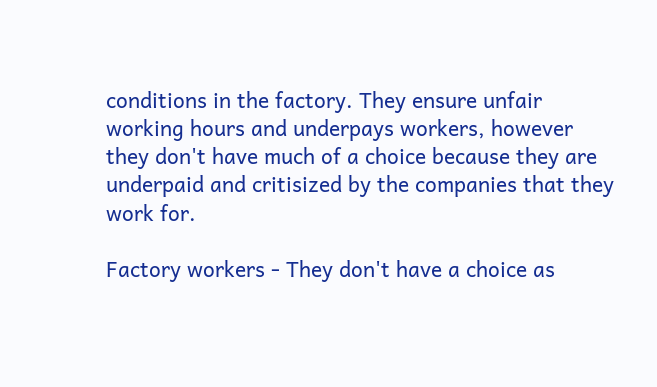conditions in the factory. They ensure unfair working hours and underpays workers, however they don't have much of a choice because they are underpaid and critisized by the companies that they work for.

Factory workers - They don't have a choice as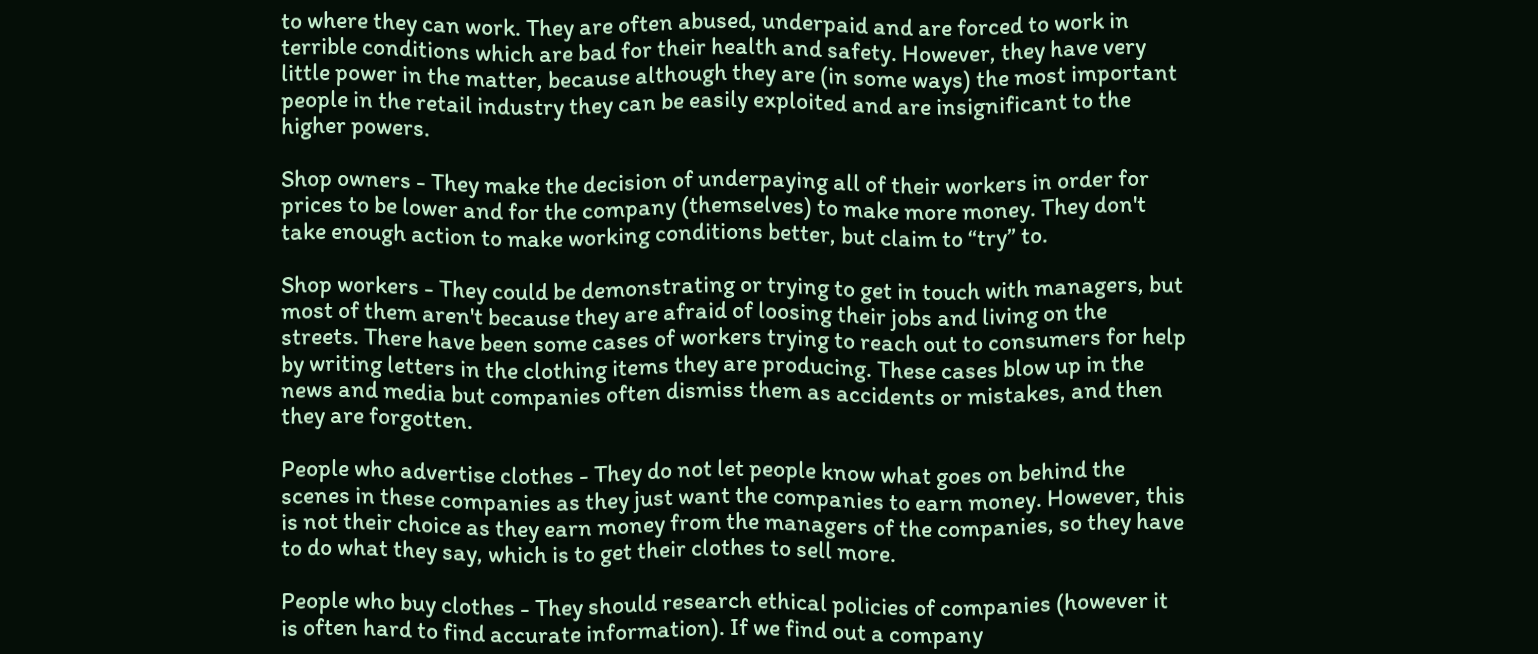to where they can work. They are often abused, underpaid and are forced to work in terrible conditions which are bad for their health and safety. However, they have very little power in the matter, because although they are (in some ways) the most important people in the retail industry they can be easily exploited and are insignificant to the higher powers.

Shop owners - They make the decision of underpaying all of their workers in order for prices to be lower and for the company (themselves) to make more money. They don't take enough action to make working conditions better, but claim to “try” to.

Shop workers - They could be demonstrating or trying to get in touch with managers, but most of them aren't because they are afraid of loosing their jobs and living on the streets. There have been some cases of workers trying to reach out to consumers for help by writing letters in the clothing items they are producing. These cases blow up in the news and media but companies often dismiss them as accidents or mistakes, and then they are forgotten.

People who advertise clothes - They do not let people know what goes on behind the scenes in these companies as they just want the companies to earn money. However, this is not their choice as they earn money from the managers of the companies, so they have to do what they say, which is to get their clothes to sell more.

People who buy clothes - They should research ethical policies of companies (however it is often hard to find accurate information). If we find out a company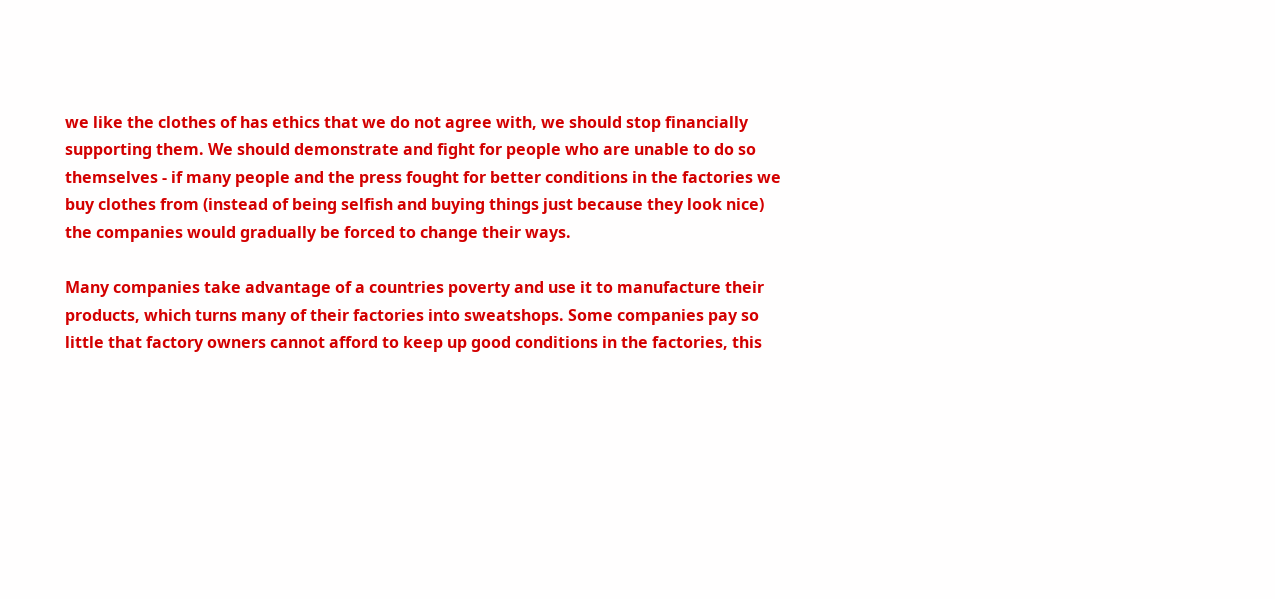we like the clothes of has ethics that we do not agree with, we should stop financially supporting them. We should demonstrate and fight for people who are unable to do so themselves - if many people and the press fought for better conditions in the factories we buy clothes from (instead of being selfish and buying things just because they look nice) the companies would gradually be forced to change their ways.

Many companies take advantage of a countries poverty and use it to manufacture their products, which turns many of their factories into sweatshops. Some companies pay so little that factory owners cannot afford to keep up good conditions in the factories, this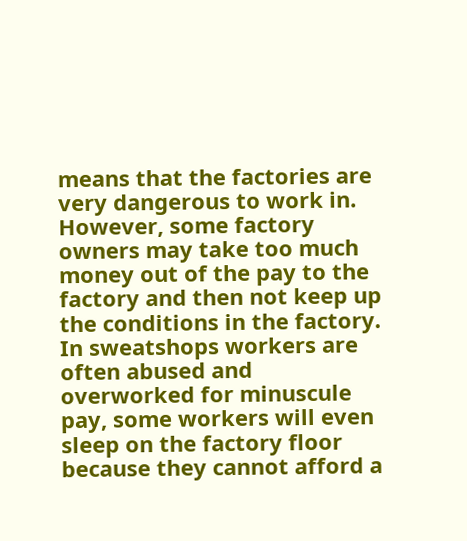means that the factories are very dangerous to work in. However, some factory owners may take too much money out of the pay to the factory and then not keep up the conditions in the factory. In sweatshops workers are often abused and overworked for minuscule pay, some workers will even sleep on the factory floor because they cannot afford a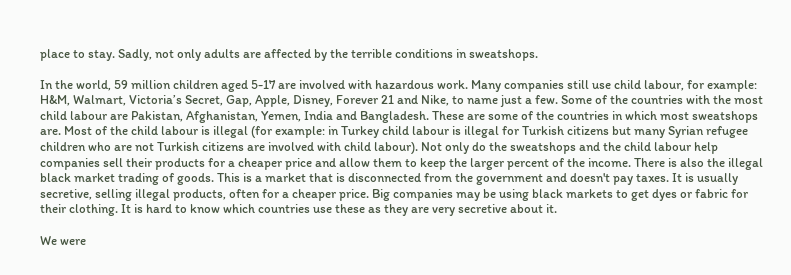place to stay. Sadly, not only adults are affected by the terrible conditions in sweatshops.

In the world, 59 million children aged 5-17 are involved with hazardous work. Many companies still use child labour, for example: H&M, Walmart, Victoria’s Secret, Gap, Apple, Disney, Forever 21 and Nike, to name just a few. Some of the countries with the most child labour are Pakistan, Afghanistan, Yemen, India and Bangladesh. These are some of the countries in which most sweatshops are. Most of the child labour is illegal (for example: in Turkey child labour is illegal for Turkish citizens but many Syrian refugee children who are not Turkish citizens are involved with child labour). Not only do the sweatshops and the child labour help companies sell their products for a cheaper price and allow them to keep the larger percent of the income. There is also the illegal black market trading of goods. This is a market that is disconnected from the government and doesn't pay taxes. It is usually secretive, selling illegal products, often for a cheaper price. Big companies may be using black markets to get dyes or fabric for their clothing. It is hard to know which countries use these as they are very secretive about it.

We were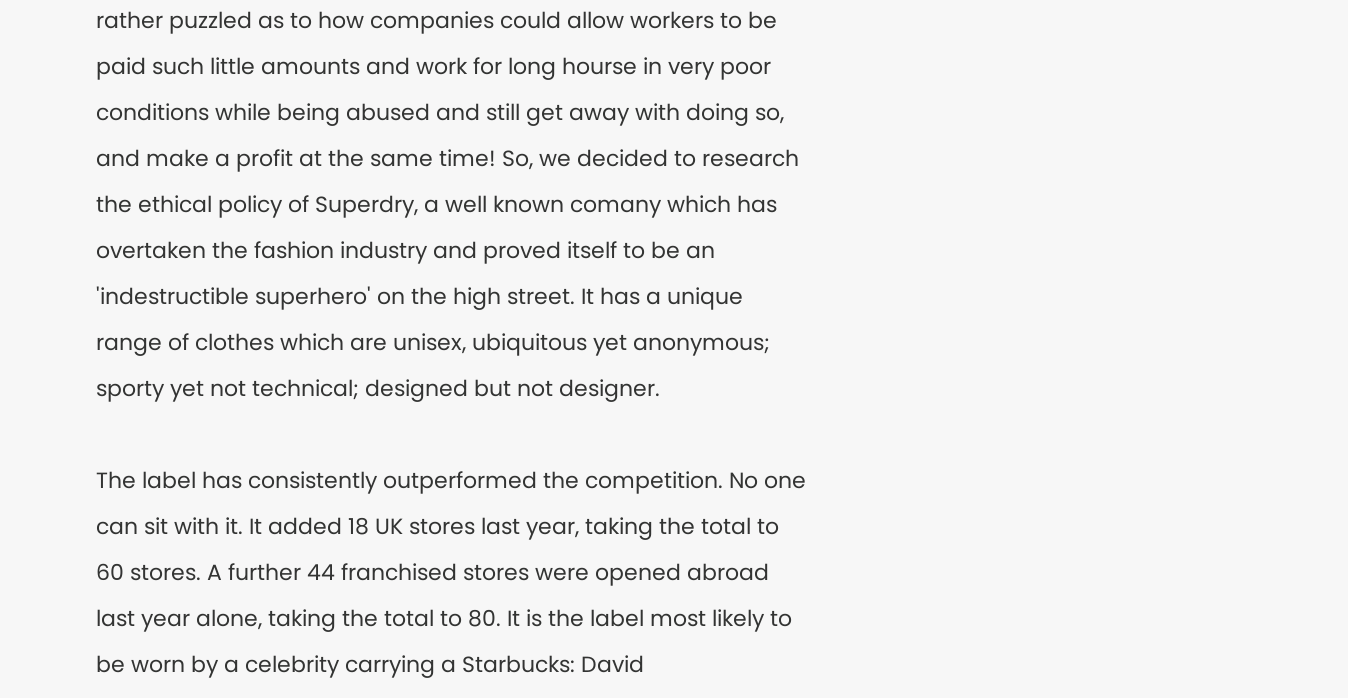rather puzzled as to how companies could allow workers to be paid such little amounts and work for long hourse in very poor conditions while being abused and still get away with doing so, and make a profit at the same time! So, we decided to research the ethical policy of Superdry, a well known comany which has overtaken the fashion industry and proved itself to be an 'indestructible superhero' on the high street. It has a unique range of clothes which are unisex, ubiquitous yet anonymous; sporty yet not technical; designed but not designer.

The label has consistently outperformed the competition. No one can sit with it. It added 18 UK stores last year, taking the total to 60 stores. A further 44 franchised stores were opened abroad last year alone, taking the total to 80. It is the label most likely to be worn by a celebrity carrying a Starbucks: David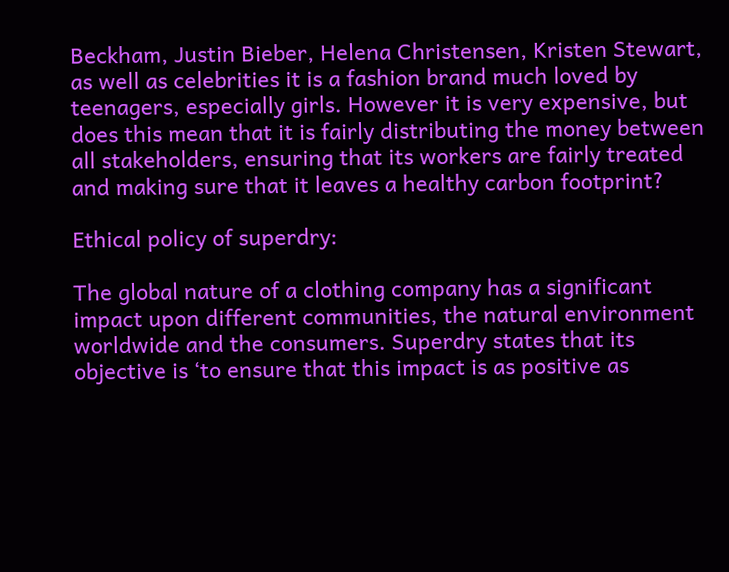Beckham, Justin Bieber, Helena Christensen, Kristen Stewart, as well as celebrities it is a fashion brand much loved by teenagers, especially girls. However it is very expensive, but does this mean that it is fairly distributing the money between all stakeholders, ensuring that its workers are fairly treated and making sure that it leaves a healthy carbon footprint?

Ethical policy of superdry:

The global nature of a clothing company has a significant impact upon different communities, the natural environment worldwide and the consumers. Superdry states that its objective is ‘to ensure that this impact is as positive as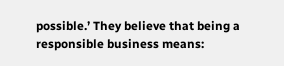possible.’ They believe that being a responsible business means: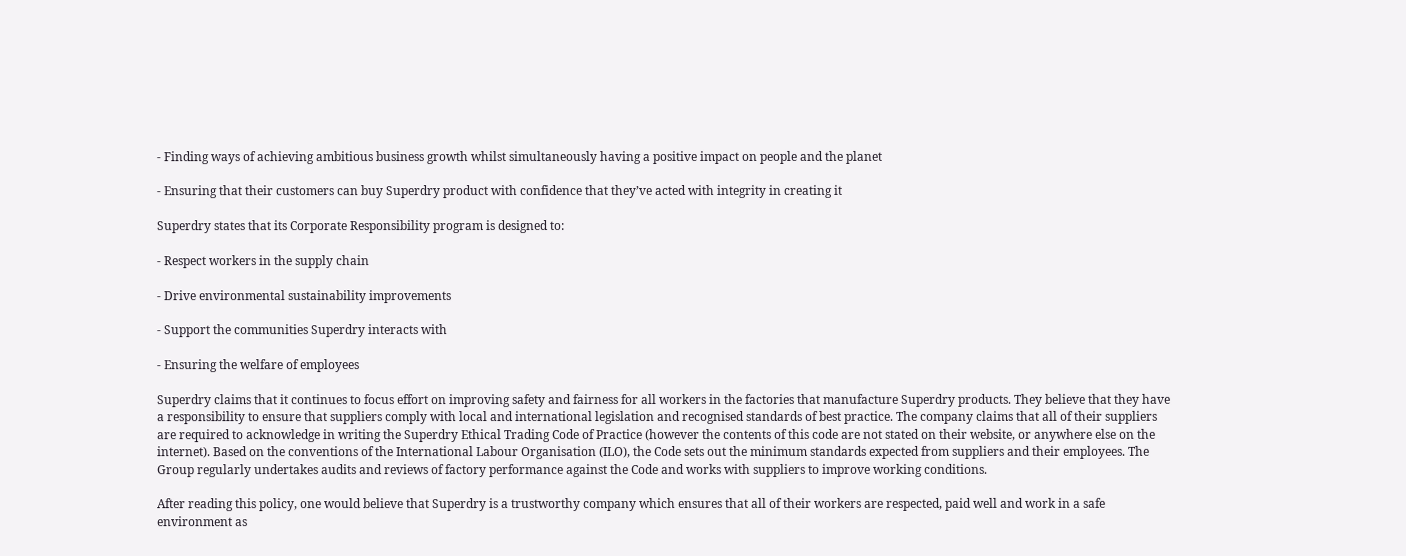- Finding ways of achieving ambitious business growth whilst simultaneously having a positive impact on people and the planet

- Ensuring that their customers can buy Superdry product with confidence that they’ve acted with integrity in creating it

Superdry states that its Corporate Responsibility program is designed to:

- Respect workers in the supply chain

- Drive environmental sustainability improvements

- Support the communities Superdry interacts with

- Ensuring the welfare of employees

Superdry claims that it continues to focus effort on improving safety and fairness for all workers in the factories that manufacture Superdry products. They believe that they have a responsibility to ensure that suppliers comply with local and international legislation and recognised standards of best practice. The company claims that all of their suppliers are required to acknowledge in writing the Superdry Ethical Trading Code of Practice (however the contents of this code are not stated on their website, or anywhere else on the internet). Based on the conventions of the International Labour Organisation (ILO), the Code sets out the minimum standards expected from suppliers and their employees. The Group regularly undertakes audits and reviews of factory performance against the Code and works with suppliers to improve working conditions.

After reading this policy, one would believe that Superdry is a trustworthy company which ensures that all of their workers are respected, paid well and work in a safe environment as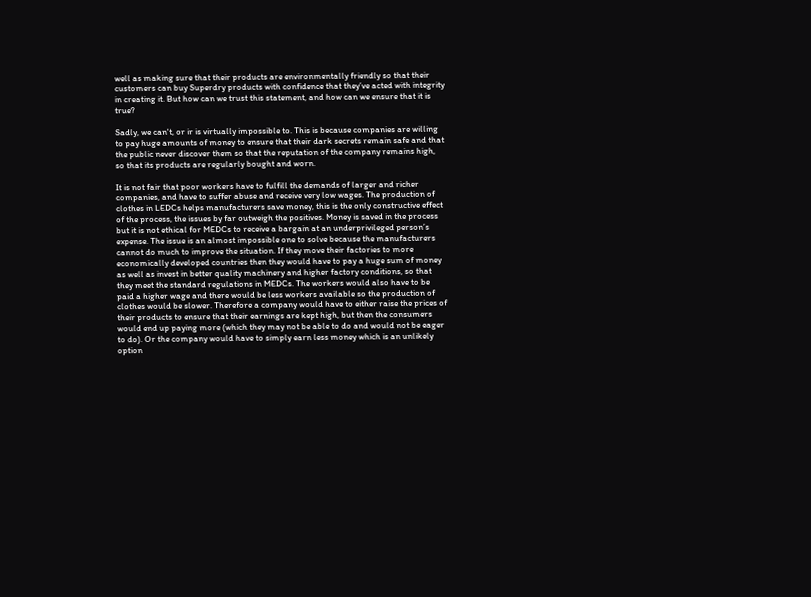well as making sure that their products are environmentally friendly so that their customers can buy Superdry products with confidence that they’ve acted with integrity in creating it. But how can we trust this statement, and how can we ensure that it is true?

Sadly, we can't, or ir is virtually impossible to. This is because companies are willing to pay huge amounts of money to ensure that their dark secrets remain safe and that the public never discover them so that the reputation of the company remains high, so that its products are regularly bought and worn.

It is not fair that poor workers have to fulfill the demands of larger and richer companies, and have to suffer abuse and receive very low wages. The production of clothes in LEDCs helps manufacturers save money, this is the only constructive effect of the process, the issues by far outweigh the positives. Money is saved in the process but it is not ethical for MEDCs to receive a bargain at an underprivileged person’s expense. The issue is an almost impossible one to solve because the manufacturers cannot do much to improve the situation. If they move their factories to more economically developed countries then they would have to pay a huge sum of money as well as invest in better quality machinery and higher factory conditions, so that they meet the standard regulations in MEDCs. The workers would also have to be paid a higher wage and there would be less workers available so the production of clothes would be slower. Therefore a company would have to either raise the prices of their products to ensure that their earnings are kept high, but then the consumers would end up paying more (which they may not be able to do and would not be eager to do). Or the company would have to simply earn less money which is an unlikely option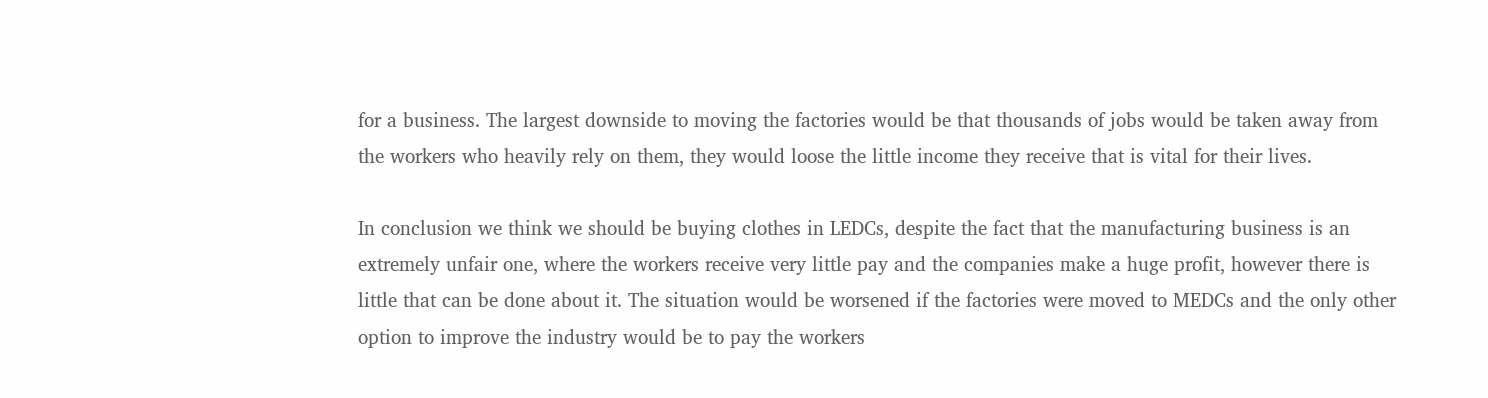for a business. The largest downside to moving the factories would be that thousands of jobs would be taken away from the workers who heavily rely on them, they would loose the little income they receive that is vital for their lives.

In conclusion we think we should be buying clothes in LEDCs, despite the fact that the manufacturing business is an extremely unfair one, where the workers receive very little pay and the companies make a huge profit, however there is little that can be done about it. The situation would be worsened if the factories were moved to MEDCs and the only other option to improve the industry would be to pay the workers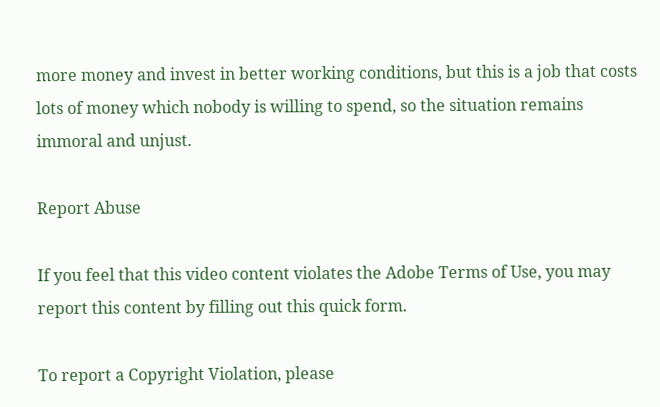more money and invest in better working conditions, but this is a job that costs lots of money which nobody is willing to spend, so the situation remains immoral and unjust.

Report Abuse

If you feel that this video content violates the Adobe Terms of Use, you may report this content by filling out this quick form.

To report a Copyright Violation, please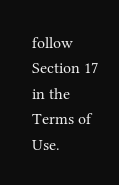follow Section 17 in the Terms of Use.